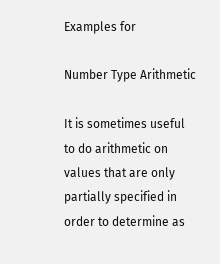Examples for

Number Type Arithmetic

It is sometimes useful to do arithmetic on values that are only partially specified in order to determine as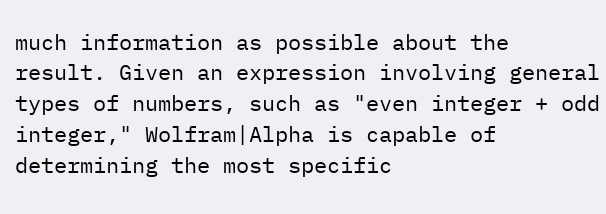much information as possible about the result. Given an expression involving general types of numbers, such as "even integer + odd integer," Wolfram|Alpha is capable of determining the most specific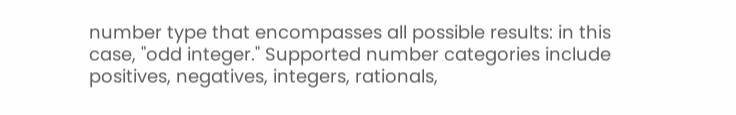number type that encompasses all possible results: in this case, "odd integer." Supported number categories include positives, negatives, integers, rationals,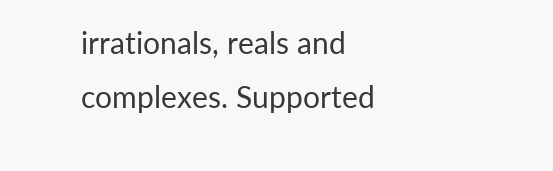irrationals, reals and complexes. Supported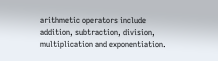arithmetic operators include addition, subtraction, division, multiplication and exponentiation.